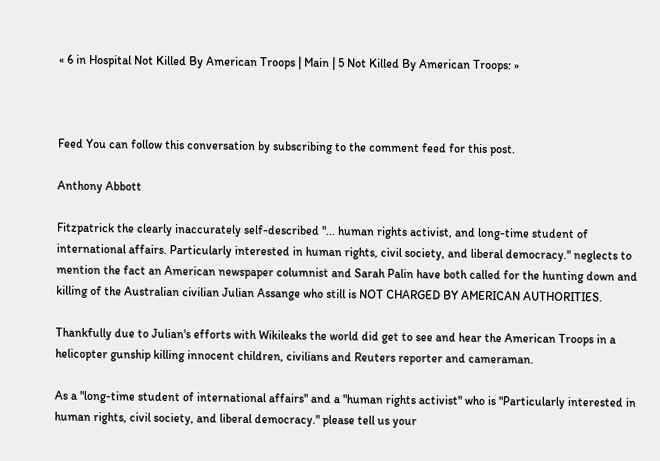« 6 in Hospital Not Killed By American Troops | Main | 5 Not Killed By American Troops: »



Feed You can follow this conversation by subscribing to the comment feed for this post.

Anthony Abbott

Fitzpatrick the clearly inaccurately self-described "... human rights activist, and long-time student of international affairs. Particularly interested in human rights, civil society, and liberal democracy." neglects to mention the fact an American newspaper columnist and Sarah Palin have both called for the hunting down and killing of the Australian civilian Julian Assange who still is NOT CHARGED BY AMERICAN AUTHORITIES.

Thankfully due to Julian's efforts with Wikileaks the world did get to see and hear the American Troops in a helicopter gunship killing innocent children, civilians and Reuters reporter and cameraman.

As a "long-time student of international affairs" and a "human rights activist" who is "Particularly interested in human rights, civil society, and liberal democracy." please tell us your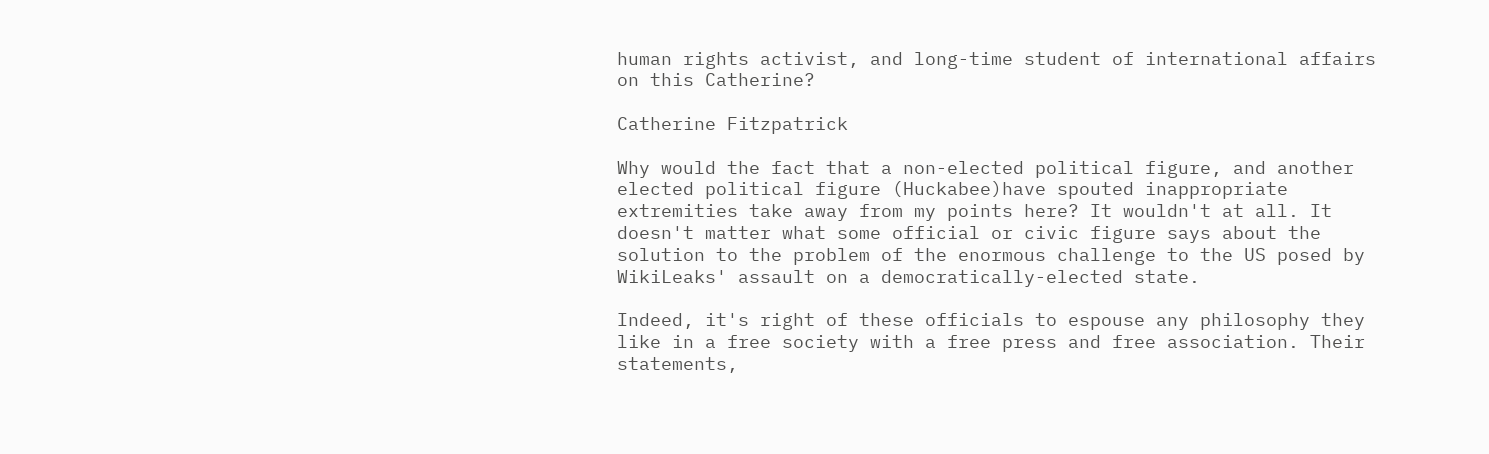human rights activist, and long-time student of international affairs on this Catherine?

Catherine Fitzpatrick

Why would the fact that a non-elected political figure, and another elected political figure (Huckabee)have spouted inappropriate extremities take away from my points here? It wouldn't at all. It doesn't matter what some official or civic figure says about the solution to the problem of the enormous challenge to the US posed by WikiLeaks' assault on a democratically-elected state.

Indeed, it's right of these officials to espouse any philosophy they like in a free society with a free press and free association. Their statements,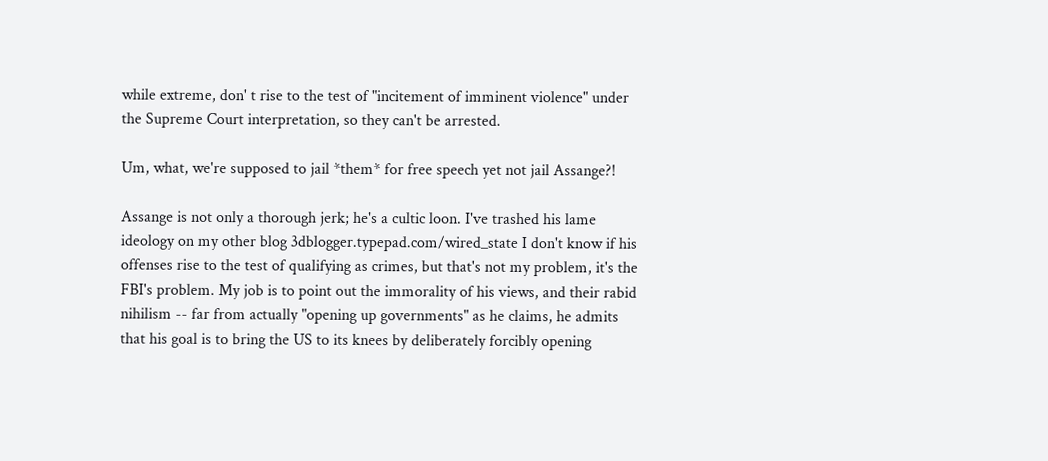while extreme, don' t rise to the test of "incitement of imminent violence" under the Supreme Court interpretation, so they can't be arrested.

Um, what, we're supposed to jail *them* for free speech yet not jail Assange?!

Assange is not only a thorough jerk; he's a cultic loon. I've trashed his lame ideology on my other blog 3dblogger.typepad.com/wired_state I don't know if his offenses rise to the test of qualifying as crimes, but that's not my problem, it's the FBI's problem. My job is to point out the immorality of his views, and their rabid nihilism -- far from actually "opening up governments" as he claims, he admits that his goal is to bring the US to its knees by deliberately forcibly opening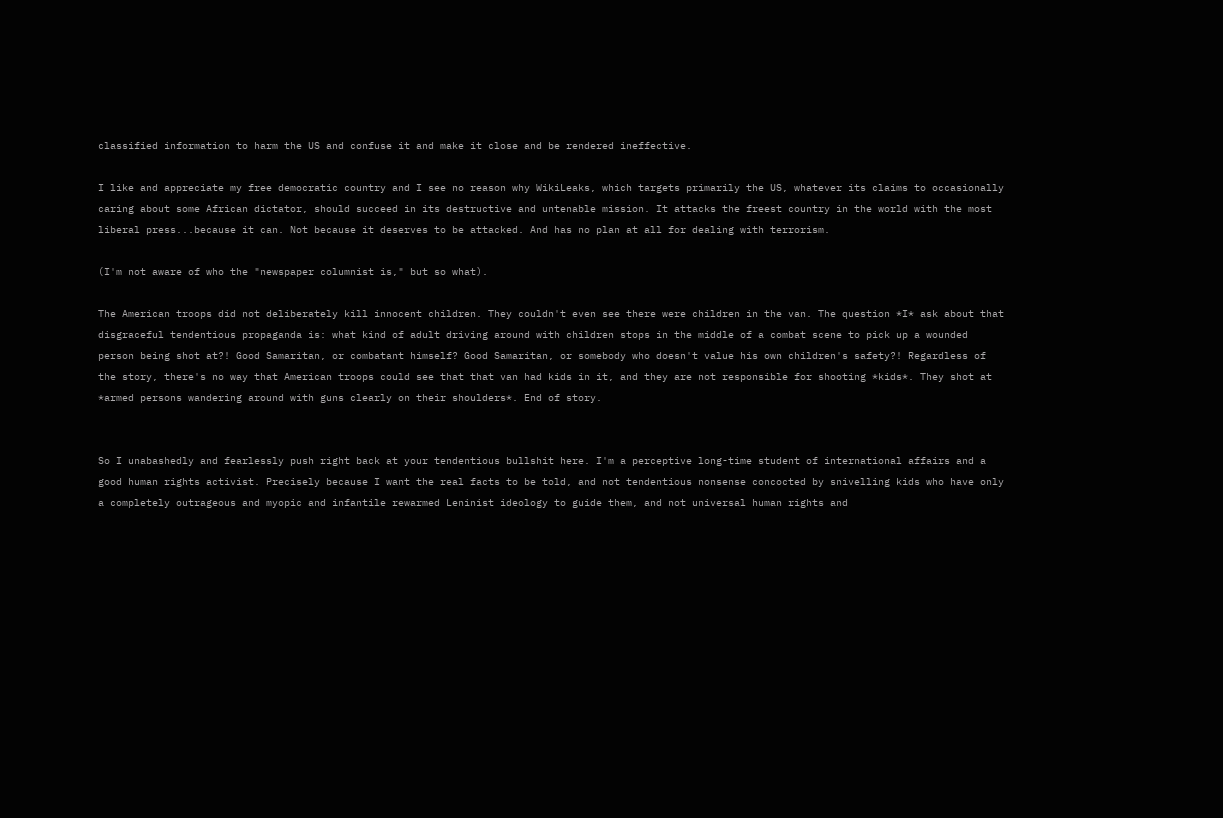classified information to harm the US and confuse it and make it close and be rendered ineffective.

I like and appreciate my free democratic country and I see no reason why WikiLeaks, which targets primarily the US, whatever its claims to occasionally caring about some African dictator, should succeed in its destructive and untenable mission. It attacks the freest country in the world with the most liberal press...because it can. Not because it deserves to be attacked. And has no plan at all for dealing with terrorism.

(I'm not aware of who the "newspaper columnist is," but so what).

The American troops did not deliberately kill innocent children. They couldn't even see there were children in the van. The question *I* ask about that disgraceful tendentious propaganda is: what kind of adult driving around with children stops in the middle of a combat scene to pick up a wounded person being shot at?! Good Samaritan, or combatant himself? Good Samaritan, or somebody who doesn't value his own children's safety?! Regardless of the story, there's no way that American troops could see that that van had kids in it, and they are not responsible for shooting *kids*. They shot at *armed persons wandering around with guns clearly on their shoulders*. End of story.


So I unabashedly and fearlessly push right back at your tendentious bullshit here. I'm a perceptive long-time student of international affairs and a good human rights activist. Precisely because I want the real facts to be told, and not tendentious nonsense concocted by snivelling kids who have only a completely outrageous and myopic and infantile rewarmed Leninist ideology to guide them, and not universal human rights and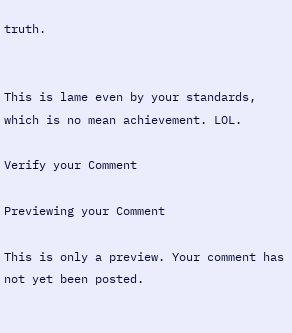truth.


This is lame even by your standards, which is no mean achievement. LOL.

Verify your Comment

Previewing your Comment

This is only a preview. Your comment has not yet been posted.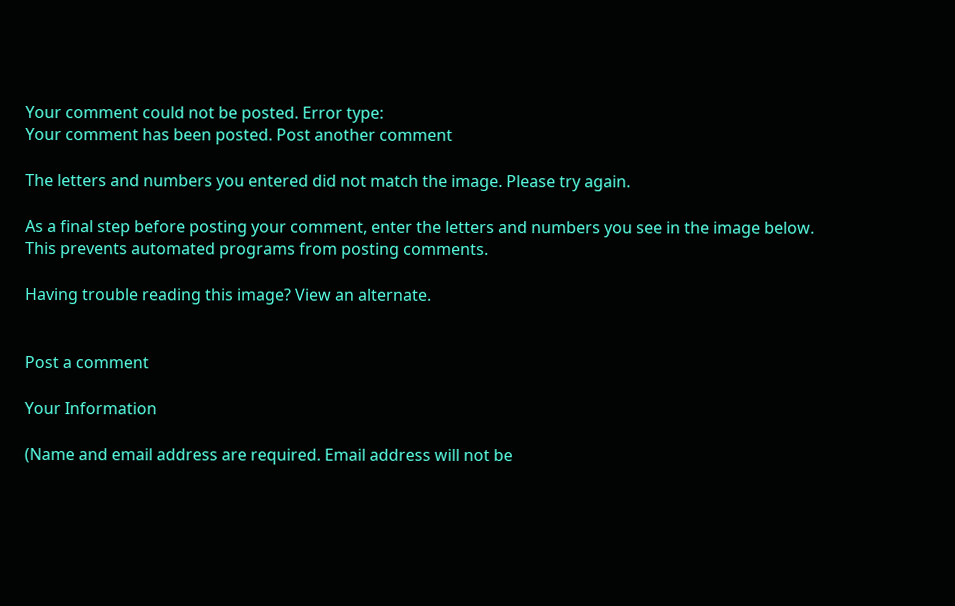Your comment could not be posted. Error type:
Your comment has been posted. Post another comment

The letters and numbers you entered did not match the image. Please try again.

As a final step before posting your comment, enter the letters and numbers you see in the image below. This prevents automated programs from posting comments.

Having trouble reading this image? View an alternate.


Post a comment

Your Information

(Name and email address are required. Email address will not be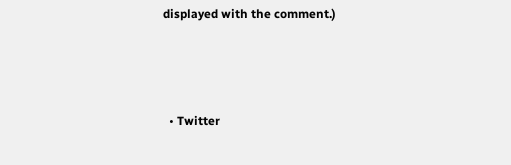displayed with the comment.)



  • Twitter